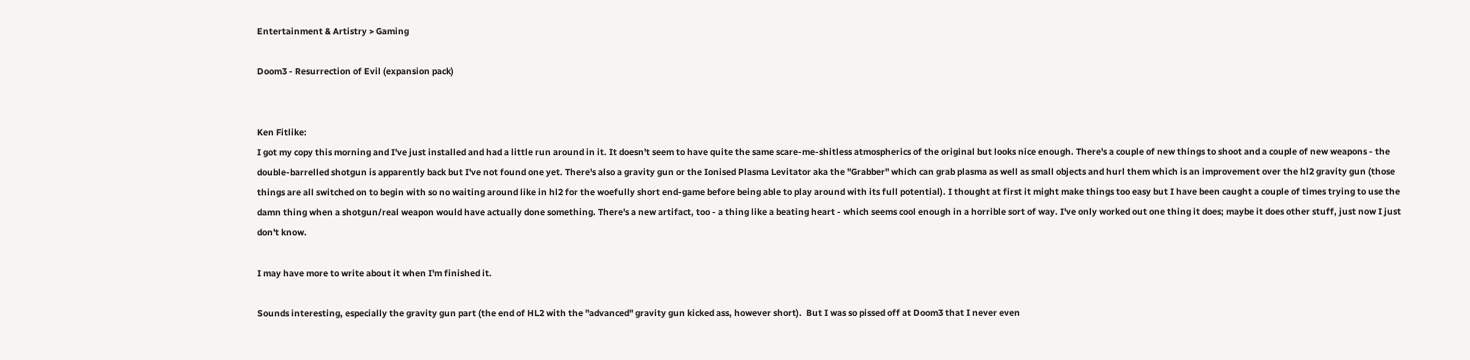Entertainment & Artistry > Gaming

Doom3 - Resurrection of Evil (expansion pack)


Ken Fitlike:
I got my copy this morning and I've just installed and had a little run around in it. It doesn't seem to have quite the same scare-me-shitless atmospherics of the original but looks nice enough. There's a couple of new things to shoot and a couple of new weapons - the double-barrelled shotgun is apparently back but I've not found one yet. There's also a gravity gun or the Ionised Plasma Levitator aka the "Grabber" which can grab plasma as well as small objects and hurl them which is an improvement over the hl2 gravity gun (those things are all switched on to begin with so no waiting around like in hl2 for the woefully short end-game before being able to play around with its full potential). I thought at first it might make things too easy but I have been caught a couple of times trying to use the damn thing when a shotgun/real weapon would have actually done something. There's a new artifact, too - a thing like a beating heart - which seems cool enough in a horrible sort of way. I've only worked out one thing it does; maybe it does other stuff, just now I just don't know.

I may have more to write about it when I'm finished it.

Sounds interesting, especially the gravity gun part (the end of HL2 with the "advanced" gravity gun kicked ass, however short).  But I was so pissed off at Doom3 that I never even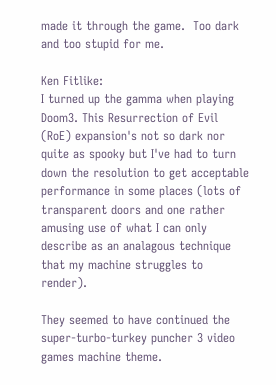made it through the game.  Too dark and too stupid for me.

Ken Fitlike:
I turned up the gamma when playing Doom3. This Resurrection of Evil (RoE) expansion's not so dark nor quite as spooky but I've had to turn down the resolution to get acceptable performance in some places (lots of transparent doors and one rather amusing use of what I can only describe as an analagous technique that my machine struggles to render).

They seemed to have continued the super-turbo-turkey puncher 3 video games machine theme.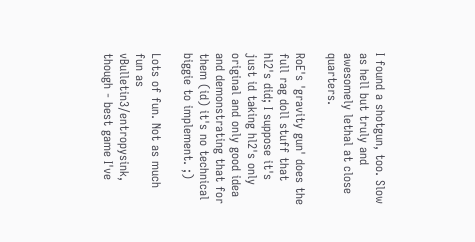I found a shotgun, too. Slow as hell but truly and awesomely lethal at close quarters.

RoE's 'gravity gun' does the full rag doll stuff that hl2's did; I suppose it's just id taking hl2's only original and only good idea and demonstrating that for them (id) it's no technical biggie to implement. ;)

Lots of fun. Not as much fun as vBulletin3/entropysink, though - best game I've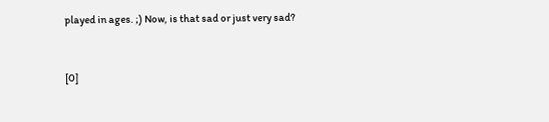played in ages. ;) Now, is that sad or just very sad?


[0]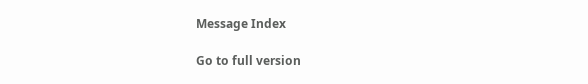Message Index

Go to full version